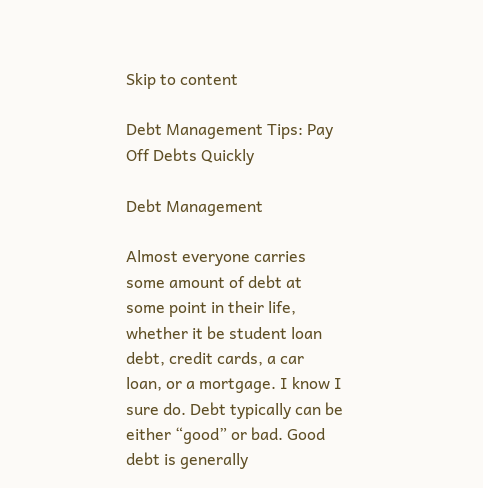Skip to content

Debt Management Tips: Pay Off Debts Quickly

Debt Management

Almost everyone carries some amount of debt at some point in their life, whether it be student loan debt, credit cards, a car loan, or a mortgage. I know I sure do. Debt typically can be either “good” or bad. Good debt is generally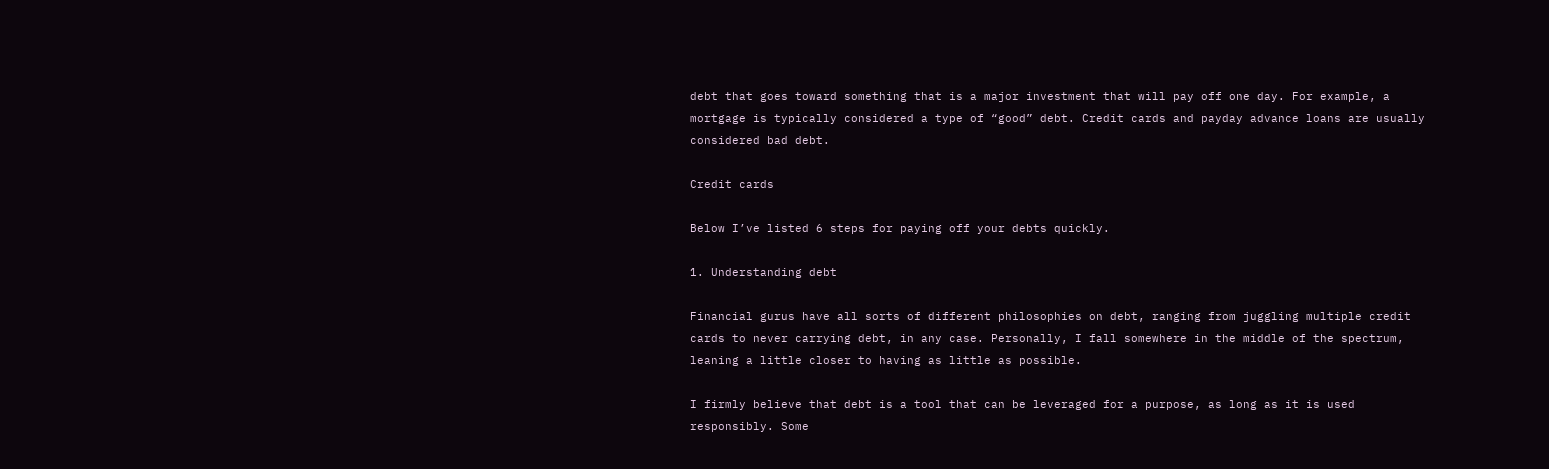debt that goes toward something that is a major investment that will pay off one day. For example, a mortgage is typically considered a type of “good” debt. Credit cards and payday advance loans are usually considered bad debt.

Credit cards

Below I’ve listed 6 steps for paying off your debts quickly.

1. Understanding debt

Financial gurus have all sorts of different philosophies on debt, ranging from juggling multiple credit cards to never carrying debt, in any case. Personally, I fall somewhere in the middle of the spectrum, leaning a little closer to having as little as possible.

I firmly believe that debt is a tool that can be leveraged for a purpose, as long as it is used responsibly. Some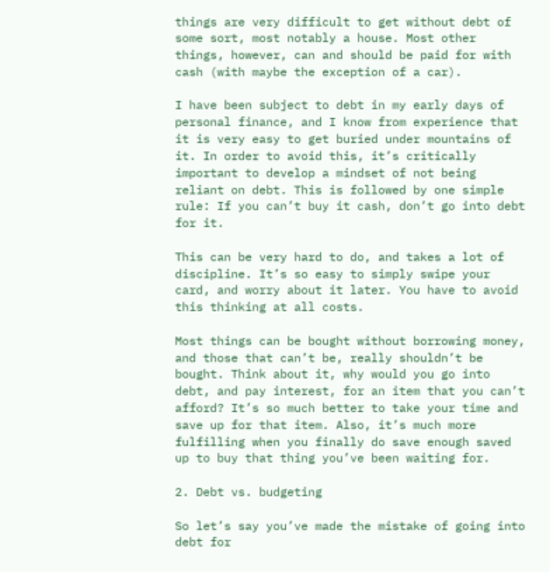things are very difficult to get without debt of some sort, most notably a house. Most other things, however, can and should be paid for with cash (with maybe the exception of a car).

I have been subject to debt in my early days of personal finance, and I know from experience that it is very easy to get buried under mountains of it. In order to avoid this, it’s critically important to develop a mindset of not being reliant on debt. This is followed by one simple rule: If you can’t buy it cash, don’t go into debt for it.

This can be very hard to do, and takes a lot of discipline. It’s so easy to simply swipe your card, and worry about it later. You have to avoid this thinking at all costs.

Most things can be bought without borrowing money, and those that can’t be, really shouldn’t be bought. Think about it, why would you go into debt, and pay interest, for an item that you can’t afford? It’s so much better to take your time and save up for that item. Also, it’s much more fulfilling when you finally do save enough saved up to buy that thing you’ve been waiting for.

2. Debt vs. budgeting

So let’s say you’ve made the mistake of going into debt for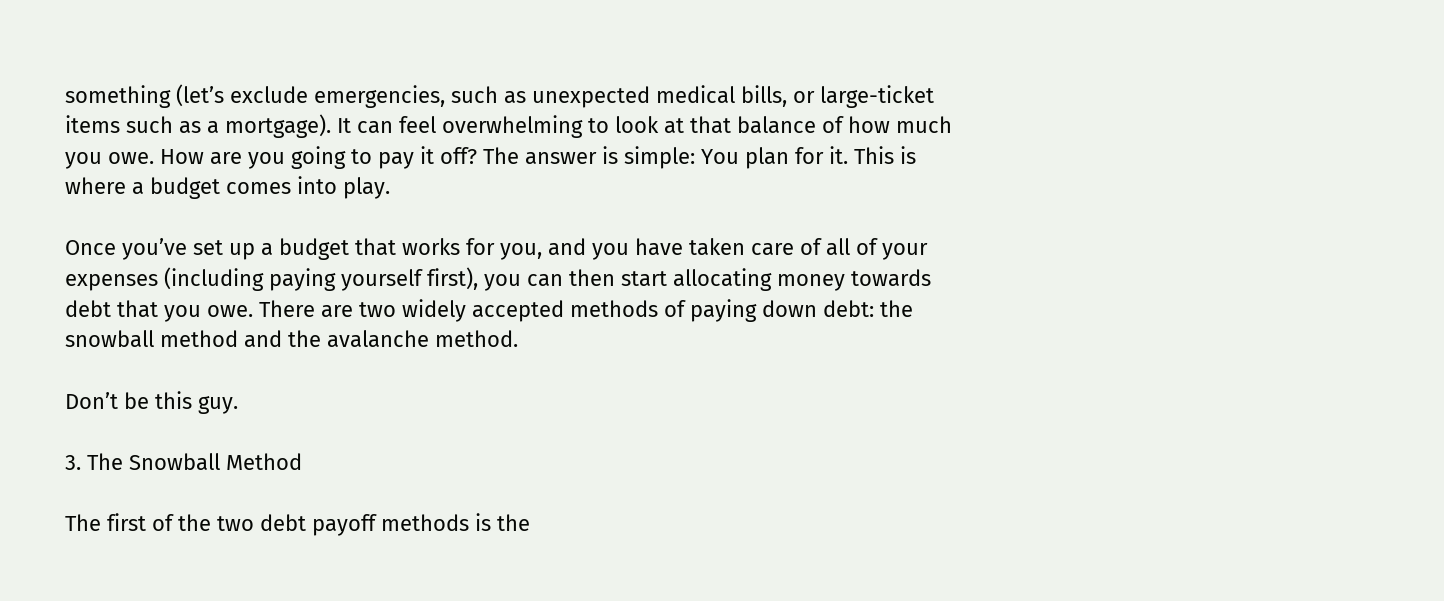something (let’s exclude emergencies, such as unexpected medical bills, or large-ticket items such as a mortgage). It can feel overwhelming to look at that balance of how much you owe. How are you going to pay it off? The answer is simple: You plan for it. This is where a budget comes into play.

Once you’ve set up a budget that works for you, and you have taken care of all of your expenses (including paying yourself first), you can then start allocating money towards debt that you owe. There are two widely accepted methods of paying down debt: the snowball method and the avalanche method.

Don’t be this guy.

3. The Snowball Method

The first of the two debt payoff methods is the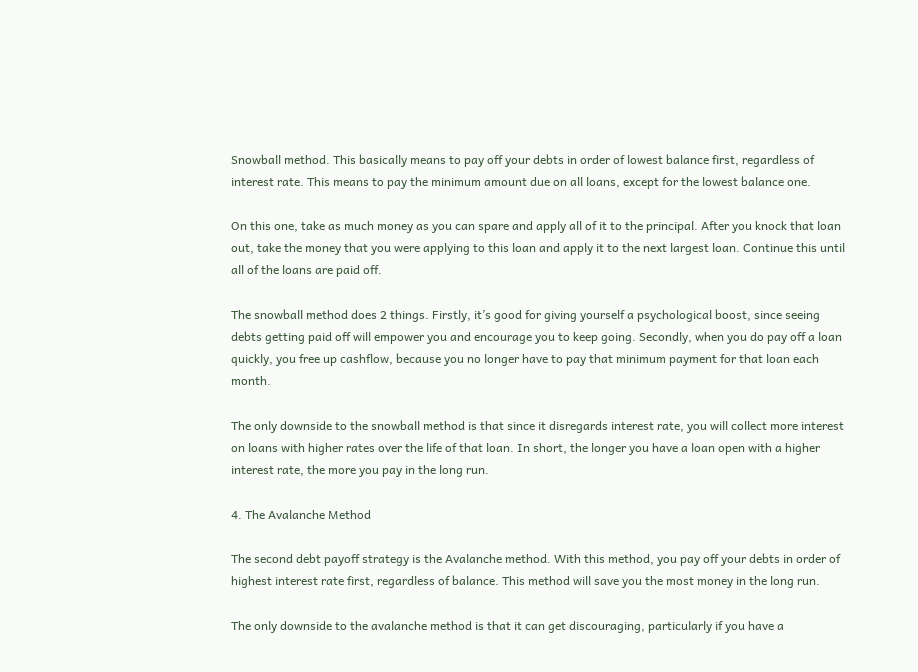Snowball method. This basically means to pay off your debts in order of lowest balance first, regardless of interest rate. This means to pay the minimum amount due on all loans, except for the lowest balance one.

On this one, take as much money as you can spare and apply all of it to the principal. After you knock that loan out, take the money that you were applying to this loan and apply it to the next largest loan. Continue this until all of the loans are paid off.

The snowball method does 2 things. Firstly, it’s good for giving yourself a psychological boost, since seeing debts getting paid off will empower you and encourage you to keep going. Secondly, when you do pay off a loan quickly, you free up cashflow, because you no longer have to pay that minimum payment for that loan each month.

The only downside to the snowball method is that since it disregards interest rate, you will collect more interest on loans with higher rates over the life of that loan. In short, the longer you have a loan open with a higher interest rate, the more you pay in the long run.

4. The Avalanche Method

The second debt payoff strategy is the Avalanche method. With this method, you pay off your debts in order of highest interest rate first, regardless of balance. This method will save you the most money in the long run.

The only downside to the avalanche method is that it can get discouraging, particularly if you have a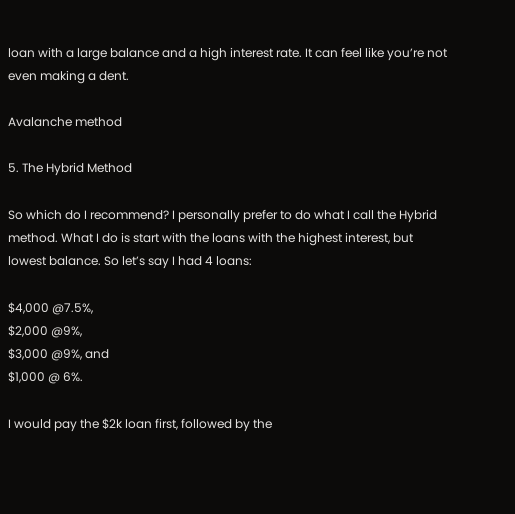loan with a large balance and a high interest rate. It can feel like you’re not even making a dent.

Avalanche method

5. The Hybrid Method

So which do I recommend? I personally prefer to do what I call the Hybrid method. What I do is start with the loans with the highest interest, but lowest balance. So let’s say I had 4 loans:

$4,000 @7.5%,
$2,000 @9%,
$3,000 @9%, and
$1,000 @ 6%.

I would pay the $2k loan first, followed by the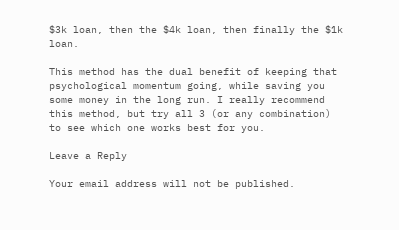$3k loan, then the $4k loan, then finally the $1k loan.

This method has the dual benefit of keeping that psychological momentum going, while saving you some money in the long run. I really recommend this method, but try all 3 (or any combination) to see which one works best for you.

Leave a Reply

Your email address will not be published.